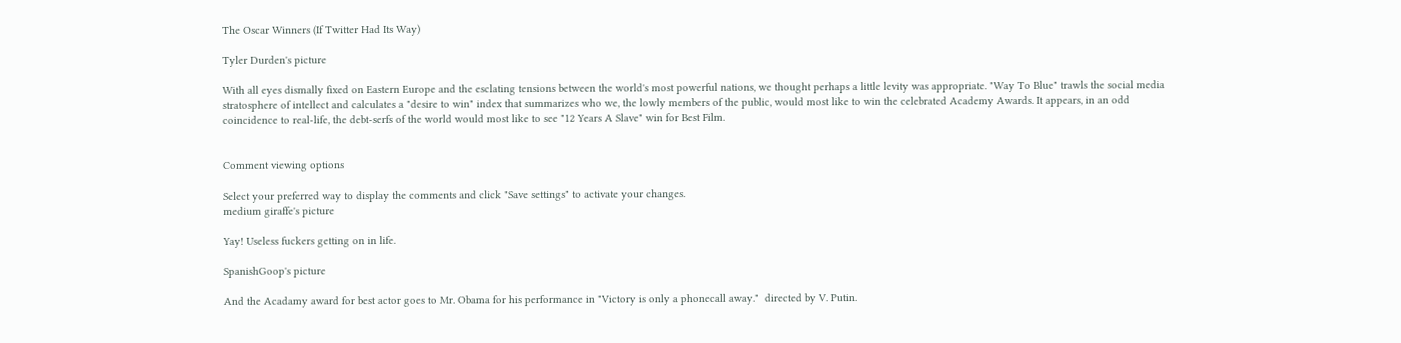The Oscar Winners (If Twitter Had Its Way)

Tyler Durden's picture

With all eyes dismally fixed on Eastern Europe and the esclating tensions between the world's most powerful nations, we thought perhaps a little levity was appropriate. "Way To Blue" trawls the social media stratosphere of intellect and calculates a "desire to win" index that summarizes who we, the lowly members of the public, would most like to win the celebrated Academy Awards. It appears, in an odd coincidence to real-life, the debt-serfs of the world would most like to see "12 Years A Slave" win for Best Film.


Comment viewing options

Select your preferred way to display the comments and click "Save settings" to activate your changes.
medium giraffe's picture

Yay! Useless fuckers getting on in life.

SpanishGoop's picture

And the Acadamy award for best actor goes to Mr. Obama for his performance in "Victory is only a phonecall away."  directed by V. Putin.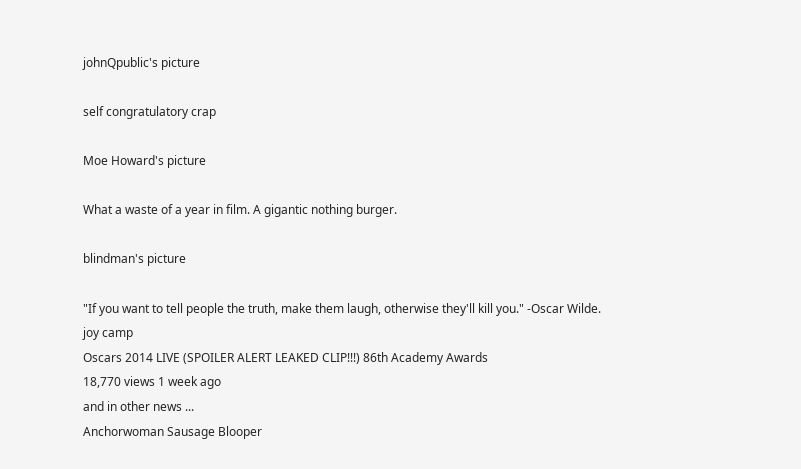johnQpublic's picture

self congratulatory crap

Moe Howard's picture

What a waste of a year in film. A gigantic nothing burger.

blindman's picture

"If you want to tell people the truth, make them laugh, otherwise they'll kill you." -Oscar Wilde.
joy camp
Oscars 2014 LIVE (SPOILER ALERT LEAKED CLIP!!!) 86th Academy Awards
18,770 views 1 week ago
and in other news ...
Anchorwoman Sausage Blooper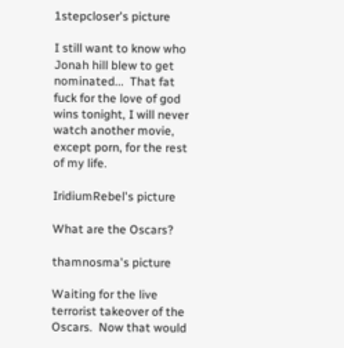1stepcloser's picture

I still want to know who Jonah hill blew to get nominated...  That fat fuck for the love of god wins tonight, I will never watch another movie, except porn, for the rest of my life.

IridiumRebel's picture

What are the Oscars?

thamnosma's picture

Waiting for the live terrorist takeover of the Oscars.  Now that would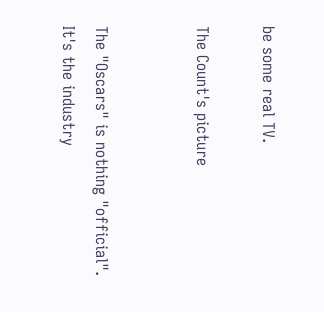be some real TV.

The Count's picture


The "Oscars" is nothing "official". It's the industry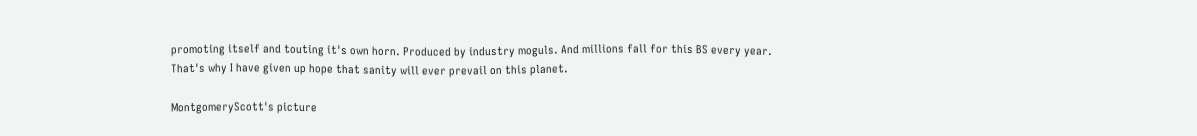promoting itself and touting it's own horn. Produced by industry moguls. And millions fall for this BS every year. That's why I have given up hope that sanity will ever prevail on this planet.

MontgomeryScott's picture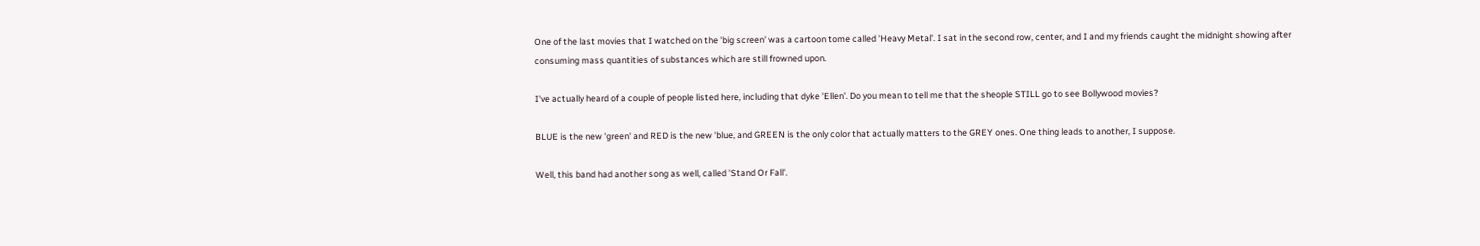One of the last movies that I watched on the 'big screen' was a cartoon tome called 'Heavy Metal'. I sat in the second row, center, and I and my friends caught the midnight showing after consuming mass quantities of substances which are still frowned upon.

I've actually heard of a couple of people listed here, including that dyke 'Ellen'. Do you mean to tell me that the sheople STILL go to see Bollywood movies?

BLUE is the new 'green' and RED is the new 'blue, and GREEN is the only color that actually matters to the GREY ones. One thing leads to another, I suppose.

Well, this band had another song as well, called 'Stand Or Fall'.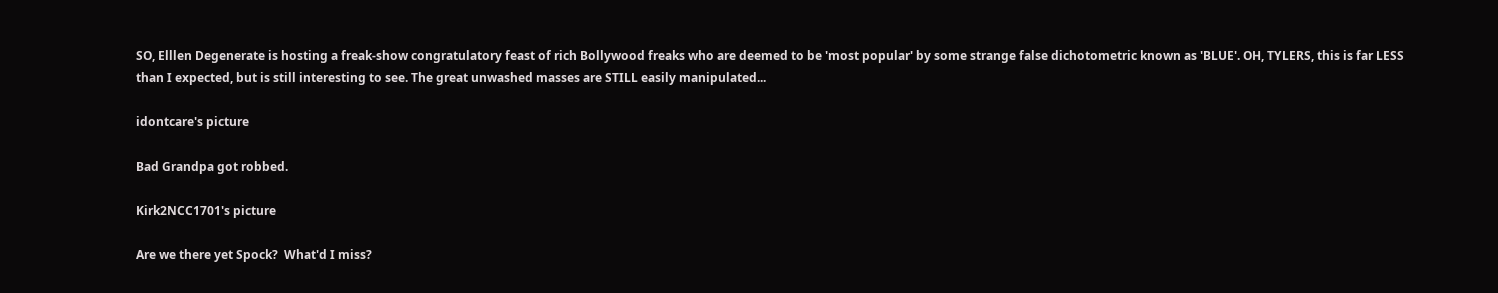SO, Elllen Degenerate is hosting a freak-show congratulatory feast of rich Bollywood freaks who are deemed to be 'most popular' by some strange false dichotometric known as 'BLUE'. OH, TYLERS, this is far LESS than I expected, but is still interesting to see. The great unwashed masses are STILL easily manipulated...

idontcare's picture

Bad Grandpa got robbed.

Kirk2NCC1701's picture

Are we there yet Spock?  What'd I miss?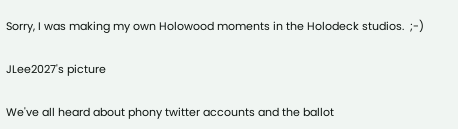Sorry, I was making my own Holowood moments in the Holodeck studios.  ;-)

JLee2027's picture

We've all heard about phony twitter accounts and the ballot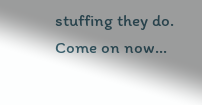stuffing they do. Come on now...